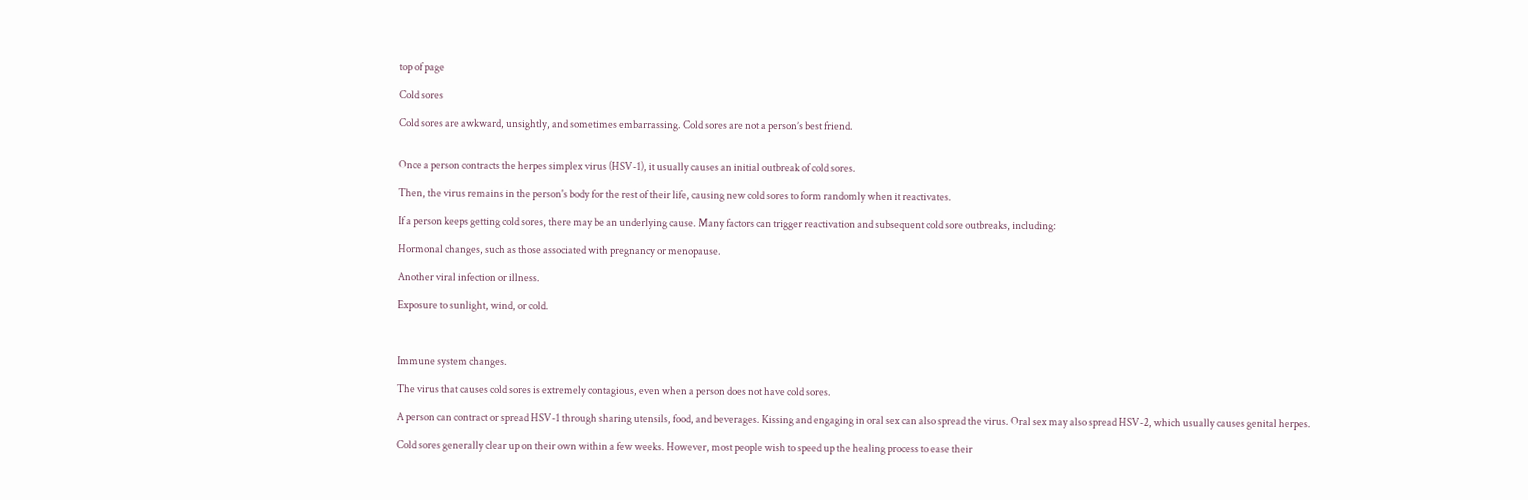top of page

Cold sores

Cold sores are awkward, unsightly, and sometimes embarrassing. Cold sores are not a person’s best friend.


Once a person contracts the herpes simplex virus (HSV-1), it usually causes an initial outbreak of cold sores.

Then, the virus remains in the person's body for the rest of their life, causing new cold sores to form randomly when it reactivates.

If a person keeps getting cold sores, there may be an underlying cause. Many factors can trigger reactivation and subsequent cold sore outbreaks, including:

Hormonal changes, such as those associated with pregnancy or menopause.

Another viral infection or illness.

Exposure to sunlight, wind, or cold.



Immune system changes.

The virus that causes cold sores is extremely contagious, even when a person does not have cold sores.

A person can contract or spread HSV-1 through sharing utensils, food, and beverages. Kissing and engaging in oral sex can also spread the virus. Oral sex may also spread HSV-2, which usually causes genital herpes.

Cold sores generally clear up on their own within a few weeks. However, most people wish to speed up the healing process to ease their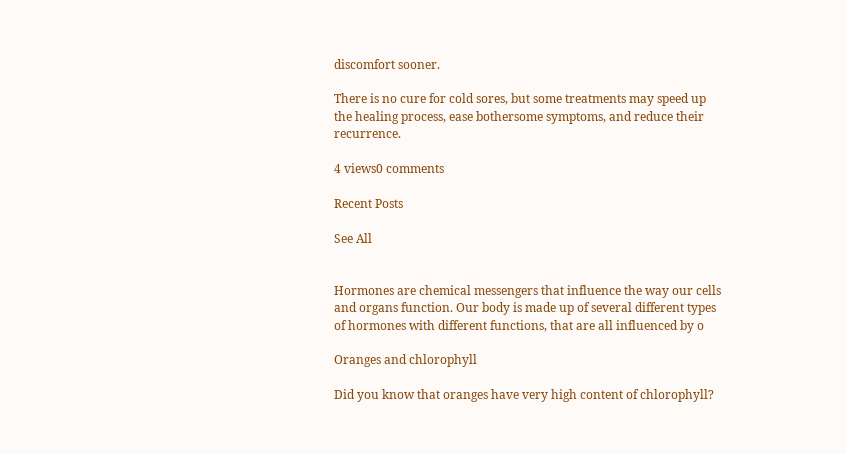discomfort sooner.

There is no cure for cold sores, but some treatments may speed up the healing process, ease bothersome symptoms, and reduce their recurrence.

4 views0 comments

Recent Posts

See All


Hormones are chemical messengers that influence the way our cells and organs function. Our body is made up of several different types of hormones with different functions, that are all influenced by o

Oranges and chlorophyll

Did you know that oranges have very high content of chlorophyll?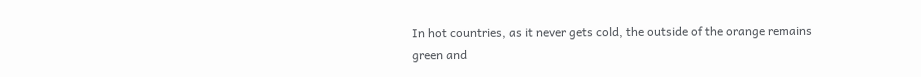In hot countries, as it never gets cold, the outside of the orange remains green and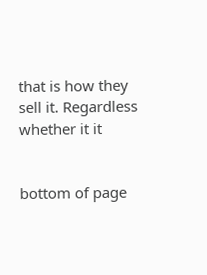that is how they sell it. Regardless whether it it


bottom of page